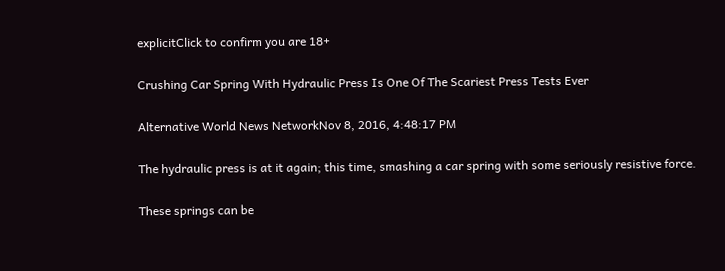explicitClick to confirm you are 18+

Crushing Car Spring With Hydraulic Press Is One Of The Scariest Press Tests Ever

Alternative World News NetworkNov 8, 2016, 4:48:17 PM

The hydraulic press is at it again; this time, smashing a car spring with some seriously resistive force.

These springs can be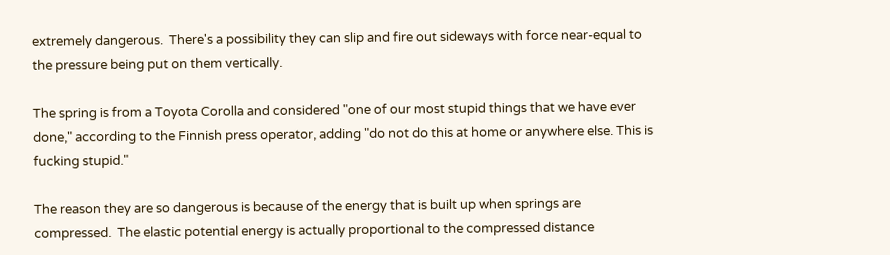extremely dangerous.  There's a possibility they can slip and fire out sideways with force near-equal to the pressure being put on them vertically.

The spring is from a Toyota Corolla and considered "one of our most stupid things that we have ever done," according to the Finnish press operator, adding "do not do this at home or anywhere else. This is fucking stupid."

The reason they are so dangerous is because of the energy that is built up when springs are compressed.  The elastic potential energy is actually proportional to the compressed distance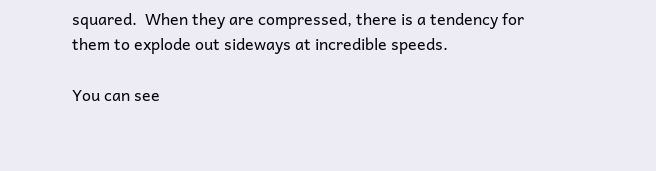squared.  When they are compressed, there is a tendency for them to explode out sideways at incredible speeds.

You can see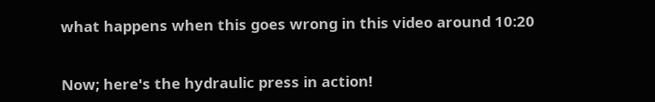what happens when this goes wrong in this video around 10:20


Now; here's the hydraulic press in action!